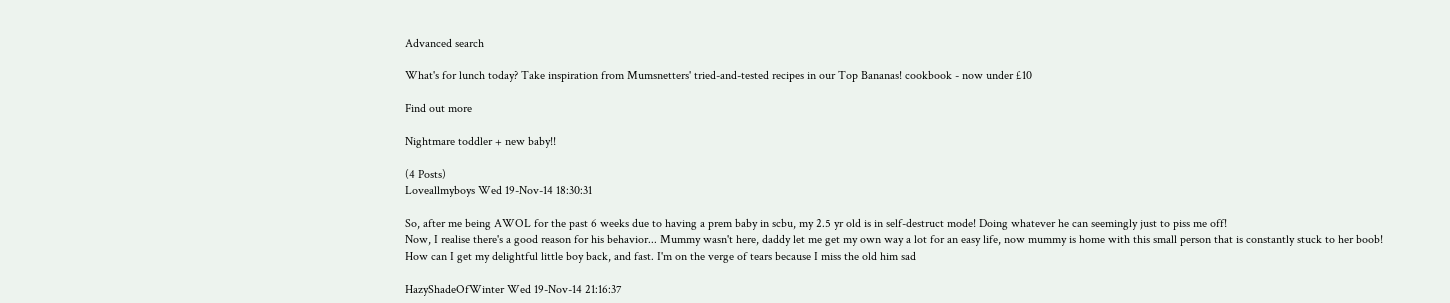Advanced search

What's for lunch today? Take inspiration from Mumsnetters' tried-and-tested recipes in our Top Bananas! cookbook - now under £10

Find out more

Nightmare toddler + new baby!!

(4 Posts)
Loveallmyboys Wed 19-Nov-14 18:30:31

So, after me being AWOL for the past 6 weeks due to having a prem baby in scbu, my 2.5 yr old is in self-destruct mode! Doing whatever he can seemingly just to piss me off!
Now, I realise there's a good reason for his behavior... Mummy wasn't here, daddy let me get my own way a lot for an easy life, now mummy is home with this small person that is constantly stuck to her boob!
How can I get my delightful little boy back, and fast. I'm on the verge of tears because I miss the old him sad

HazyShadeOfWinter Wed 19-Nov-14 21:16:37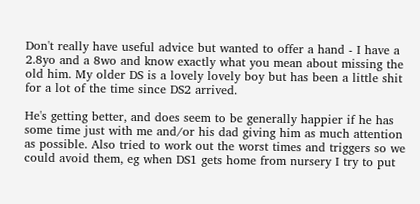Don't really have useful advice but wanted to offer a hand - I have a 2.8yo and a 8wo and know exactly what you mean about missing the old him. My older DS is a lovely lovely boy but has been a little shit for a lot of the time since DS2 arrived.

He's getting better, and does seem to be generally happier if he has some time just with me and/or his dad giving him as much attention as possible. Also tried to work out the worst times and triggers so we could avoid them, eg when DS1 gets home from nursery I try to put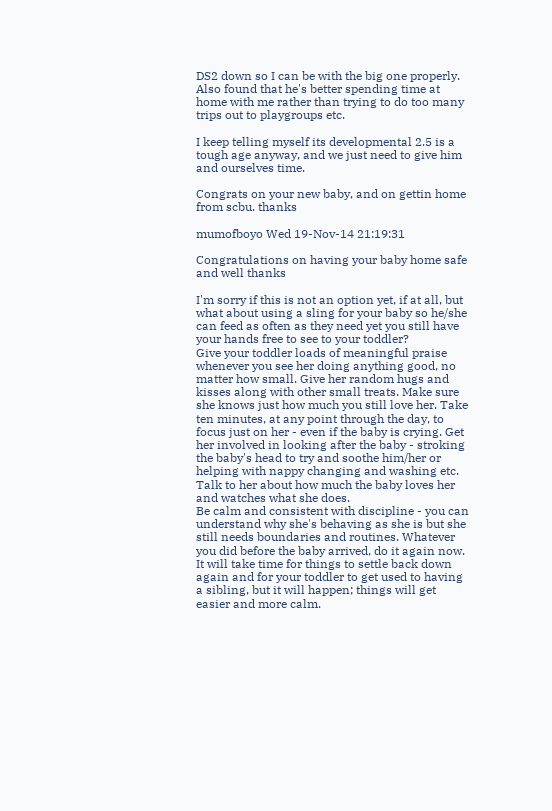DS2 down so I can be with the big one properly. Also found that he's better spending time at home with me rather than trying to do too many trips out to playgroups etc.

I keep telling myself its developmental 2.5 is a tough age anyway, and we just need to give him and ourselves time.

Congrats on your new baby, and on gettin home from scbu. thanks

mumofboyo Wed 19-Nov-14 21:19:31

Congratulations on having your baby home safe and well thanks

I'm sorry if this is not an option yet, if at all, but what about using a sling for your baby so he/she can feed as often as they need yet you still have your hands free to see to your toddler?
Give your toddler loads of meaningful praise whenever you see her doing anything good, no matter how small. Give her random hugs and kisses along with other small treats. Make sure she knows just how much you still love her. Take ten minutes, at any point through the day, to focus just on her - even if the baby is crying. Get her involved in looking after the baby - stroking the baby's head to try and soothe him/her or helping with nappy changing and washing etc. Talk to her about how much the baby loves her and watches what she does.
Be calm and consistent with discipline - you can understand why she's behaving as she is but she still needs boundaries and routines. Whatever you did before the baby arrived, do it again now.
It will take time for things to settle back down again and for your toddler to get used to having a sibling, but it will happen; things will get easier and more calm.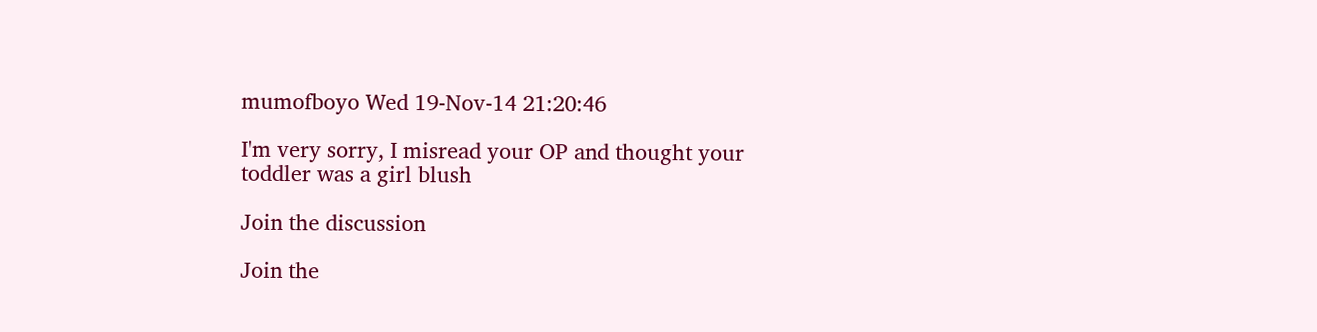mumofboyo Wed 19-Nov-14 21:20:46

I'm very sorry, I misread your OP and thought your toddler was a girl blush

Join the discussion

Join the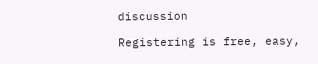discussion

Registering is free, easy,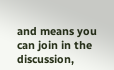and means you can join in the discussion,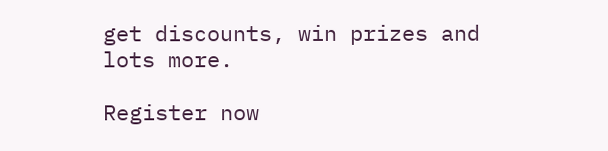get discounts, win prizes and lots more.

Register now